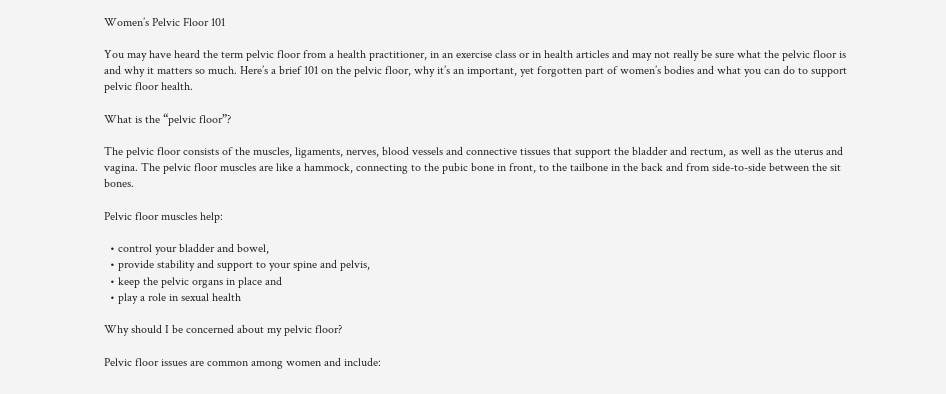Women’s Pelvic Floor 101

You may have heard the term pelvic floor from a health practitioner, in an exercise class or in health articles and may not really be sure what the pelvic floor is and why it matters so much. Here’s a brief 101 on the pelvic floor, why it’s an important, yet forgotten part of women’s bodies and what you can do to support pelvic floor health.

What is the “pelvic floor”?

The pelvic floor consists of the muscles, ligaments, nerves, blood vessels and connective tissues that support the bladder and rectum, as well as the uterus and vagina. The pelvic floor muscles are like a hammock, connecting to the pubic bone in front, to the tailbone in the back and from side-to-side between the sit bones.

Pelvic floor muscles help:

  • control your bladder and bowel,
  • provide stability and support to your spine and pelvis,
  • keep the pelvic organs in place and
  • play a role in sexual health

Why should I be concerned about my pelvic floor?

Pelvic floor issues are common among women and include: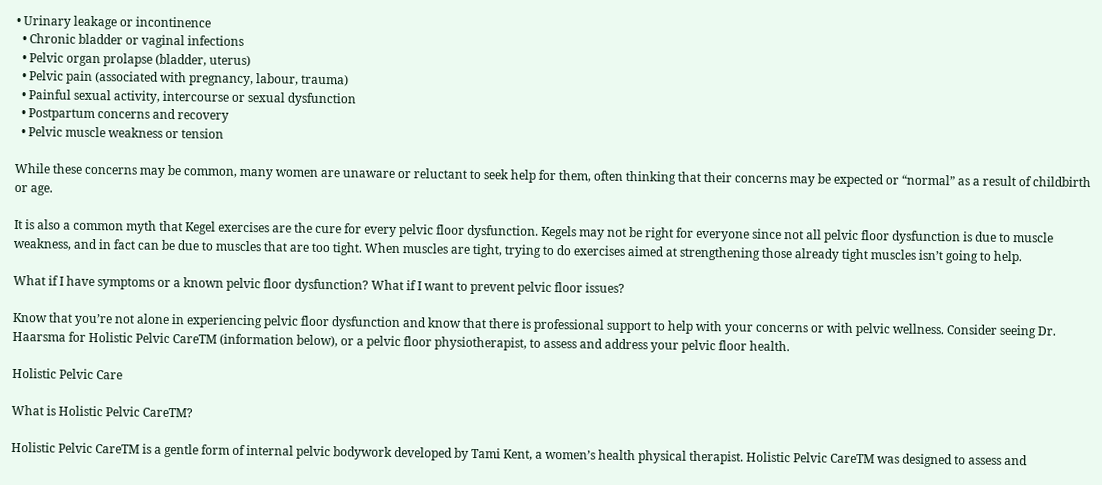• Urinary leakage or incontinence
  • Chronic bladder or vaginal infections
  • Pelvic organ prolapse (bladder, uterus)
  • Pelvic pain (associated with pregnancy, labour, trauma)
  • Painful sexual activity, intercourse or sexual dysfunction
  • Postpartum concerns and recovery
  • Pelvic muscle weakness or tension

While these concerns may be common, many women are unaware or reluctant to seek help for them, often thinking that their concerns may be expected or “normal” as a result of childbirth or age.

It is also a common myth that Kegel exercises are the cure for every pelvic floor dysfunction. Kegels may not be right for everyone since not all pelvic floor dysfunction is due to muscle weakness, and in fact can be due to muscles that are too tight. When muscles are tight, trying to do exercises aimed at strengthening those already tight muscles isn’t going to help.

What if I have symptoms or a known pelvic floor dysfunction? What if I want to prevent pelvic floor issues?

Know that you’re not alone in experiencing pelvic floor dysfunction and know that there is professional support to help with your concerns or with pelvic wellness. Consider seeing Dr. Haarsma for Holistic Pelvic CareTM (information below), or a pelvic floor physiotherapist, to assess and address your pelvic floor health.

Holistic Pelvic Care

What is Holistic Pelvic CareTM?

Holistic Pelvic CareTM is a gentle form of internal pelvic bodywork developed by Tami Kent, a women’s health physical therapist. Holistic Pelvic CareTM was designed to assess and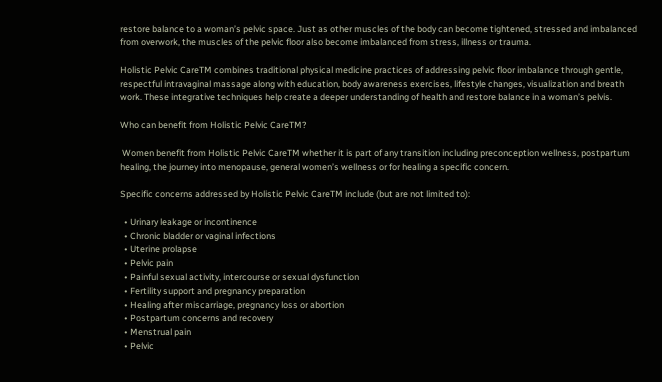restore balance to a woman’s pelvic space. Just as other muscles of the body can become tightened, stressed and imbalanced from overwork, the muscles of the pelvic floor also become imbalanced from stress, illness or trauma.

Holistic Pelvic CareTM combines traditional physical medicine practices of addressing pelvic floor imbalance through gentle, respectful intravaginal massage along with education, body awareness exercises, lifestyle changes, visualization and breath work. These integrative techniques help create a deeper understanding of health and restore balance in a woman’s pelvis.

Who can benefit from Holistic Pelvic CareTM?

 Women benefit from Holistic Pelvic CareTM whether it is part of any transition including preconception wellness, postpartum healing, the journey into menopause, general women’s wellness or for healing a specific concern.

Specific concerns addressed by Holistic Pelvic CareTM include (but are not limited to):

  • Urinary leakage or incontinence
  • Chronic bladder or vaginal infections
  • Uterine prolapse
  • Pelvic pain
  • Painful sexual activity, intercourse or sexual dysfunction
  • Fertility support and pregnancy preparation
  • Healing after miscarriage, pregnancy loss or abortion
  • Postpartum concerns and recovery
  • Menstrual pain
  • Pelvic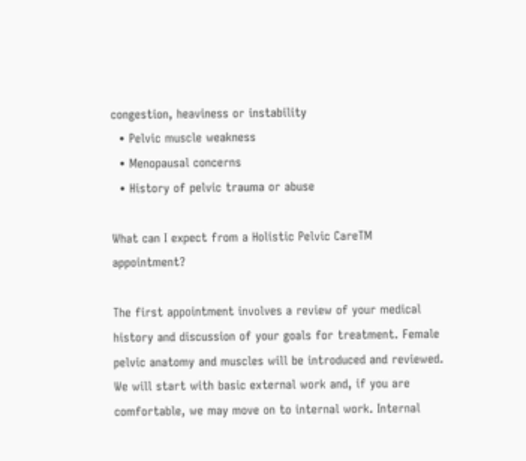congestion, heaviness or instability
  • Pelvic muscle weakness
  • Menopausal concerns
  • History of pelvic trauma or abuse

What can I expect from a Holistic Pelvic CareTM appointment?

The first appointment involves a review of your medical history and discussion of your goals for treatment. Female pelvic anatomy and muscles will be introduced and reviewed.  We will start with basic external work and, if you are comfortable, we may move on to internal work. Internal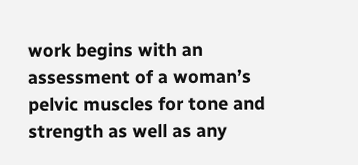work begins with an assessment of a woman’s pelvic muscles for tone and strength as well as any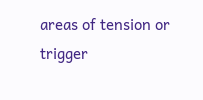areas of tension or trigger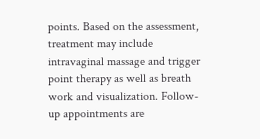points. Based on the assessment, treatment may include intravaginal massage and trigger point therapy as well as breath work and visualization. Follow-up appointments are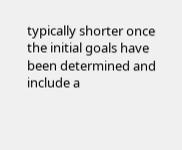typically shorter once the initial goals have been determined and include a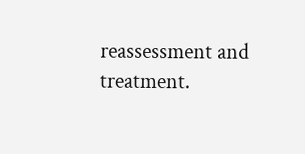reassessment and treatment.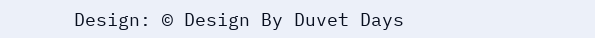Design: © Design By Duvet Days